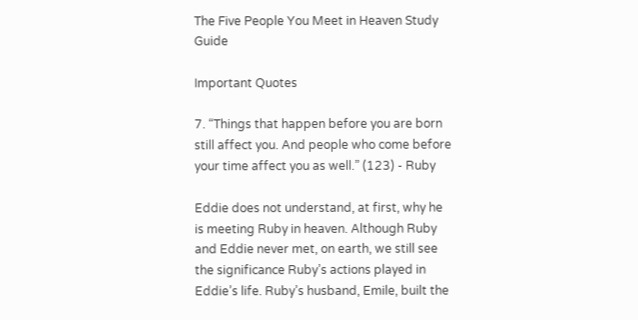The Five People You Meet in Heaven Study Guide

Important Quotes

7. “Things that happen before you are born still affect you. And people who come before your time affect you as well.” (123) - Ruby

Eddie does not understand, at first, why he is meeting Ruby in heaven. Although Ruby and Eddie never met, on earth, we still see the significance Ruby’s actions played in Eddie’s life. Ruby’s husband, Emile, built the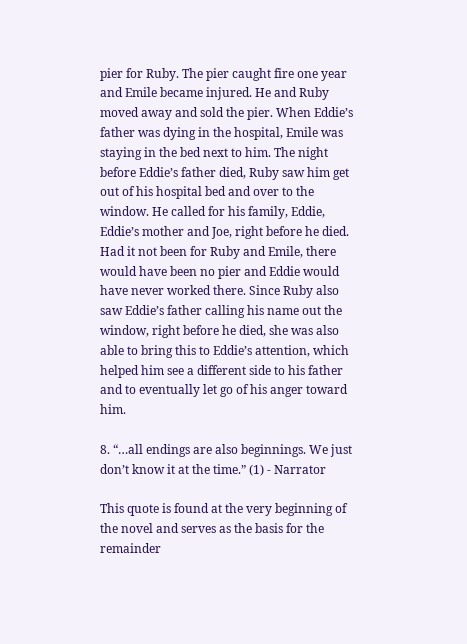pier for Ruby. The pier caught fire one year and Emile became injured. He and Ruby moved away and sold the pier. When Eddie’s father was dying in the hospital, Emile was staying in the bed next to him. The night before Eddie’s father died, Ruby saw him get out of his hospital bed and over to the window. He called for his family, Eddie, Eddie’s mother and Joe, right before he died. Had it not been for Ruby and Emile, there would have been no pier and Eddie would have never worked there. Since Ruby also saw Eddie’s father calling his name out the window, right before he died, she was also able to bring this to Eddie’s attention, which helped him see a different side to his father and to eventually let go of his anger toward him.

8. “…all endings are also beginnings. We just don’t know it at the time.” (1) - Narrator

This quote is found at the very beginning of the novel and serves as the basis for the remainder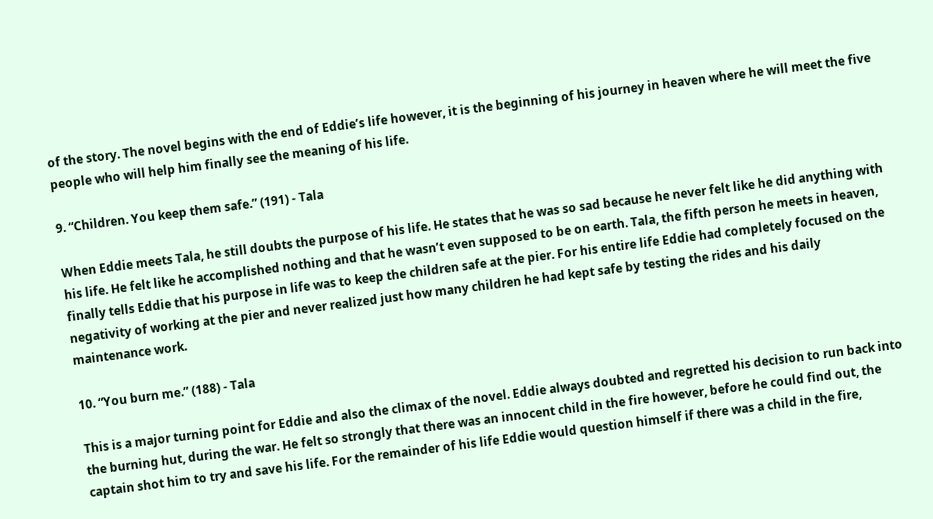of the story. The novel begins with the end of Eddie’s life however, it is the beginning of his journey in heaven where he will meet the five people who will help him finally see the meaning of his life.

9. “Children. You keep them safe.” (191) - Tala

When Eddie meets Tala, he still doubts the purpose of his life. He states that he was so sad because he never felt like he did anything with his life. He felt like he accomplished nothing and that he wasn’t even supposed to be on earth. Tala, the fifth person he meets in heaven, finally tells Eddie that his purpose in life was to keep the children safe at the pier. For his entire life Eddie had completely focused on the negativity of working at the pier and never realized just how many children he had kept safe by testing the rides and his daily maintenance work.

10. “You burn me.” (188) - Tala

This is a major turning point for Eddie and also the climax of the novel. Eddie always doubted and regretted his decision to run back into the burning hut, during the war. He felt so strongly that there was an innocent child in the fire however, before he could find out, the captain shot him to try and save his life. For the remainder of his life Eddie would question himself if there was a child in the fire,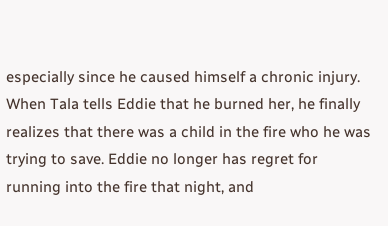especially since he caused himself a chronic injury. When Tala tells Eddie that he burned her, he finally realizes that there was a child in the fire who he was trying to save. Eddie no longer has regret for running into the fire that night, and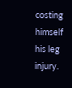costing himself his leg injury.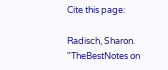Cite this page:

Radisch, Sharon. "TheBestNotes on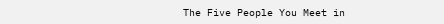The Five People You Meet in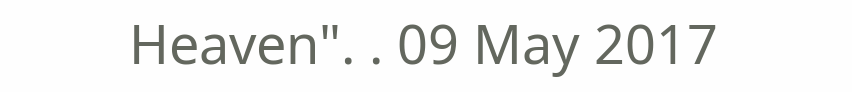Heaven". . 09 May 2017